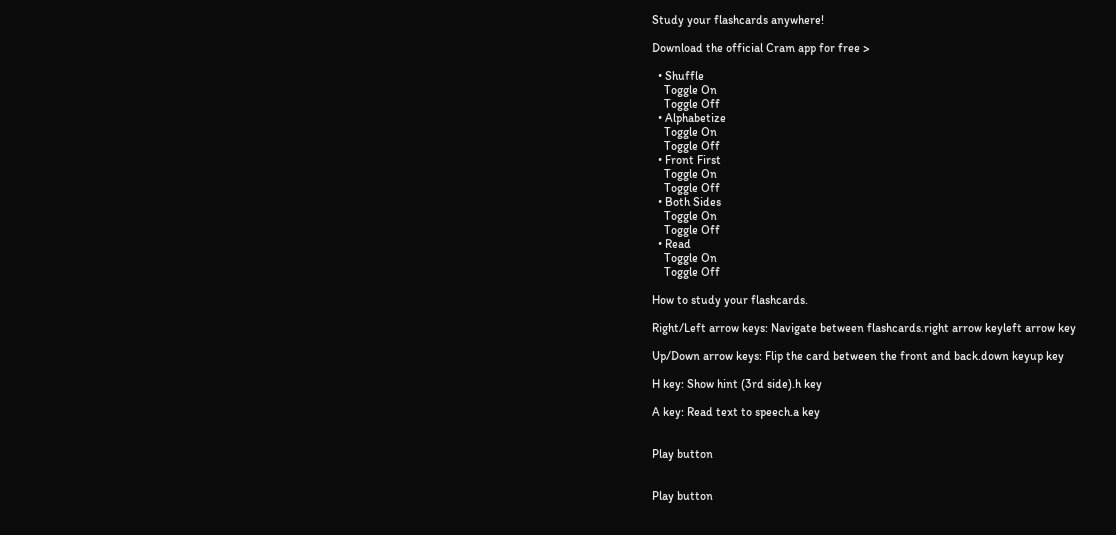Study your flashcards anywhere!

Download the official Cram app for free >

  • Shuffle
    Toggle On
    Toggle Off
  • Alphabetize
    Toggle On
    Toggle Off
  • Front First
    Toggle On
    Toggle Off
  • Both Sides
    Toggle On
    Toggle Off
  • Read
    Toggle On
    Toggle Off

How to study your flashcards.

Right/Left arrow keys: Navigate between flashcards.right arrow keyleft arrow key

Up/Down arrow keys: Flip the card between the front and back.down keyup key

H key: Show hint (3rd side).h key

A key: Read text to speech.a key


Play button


Play button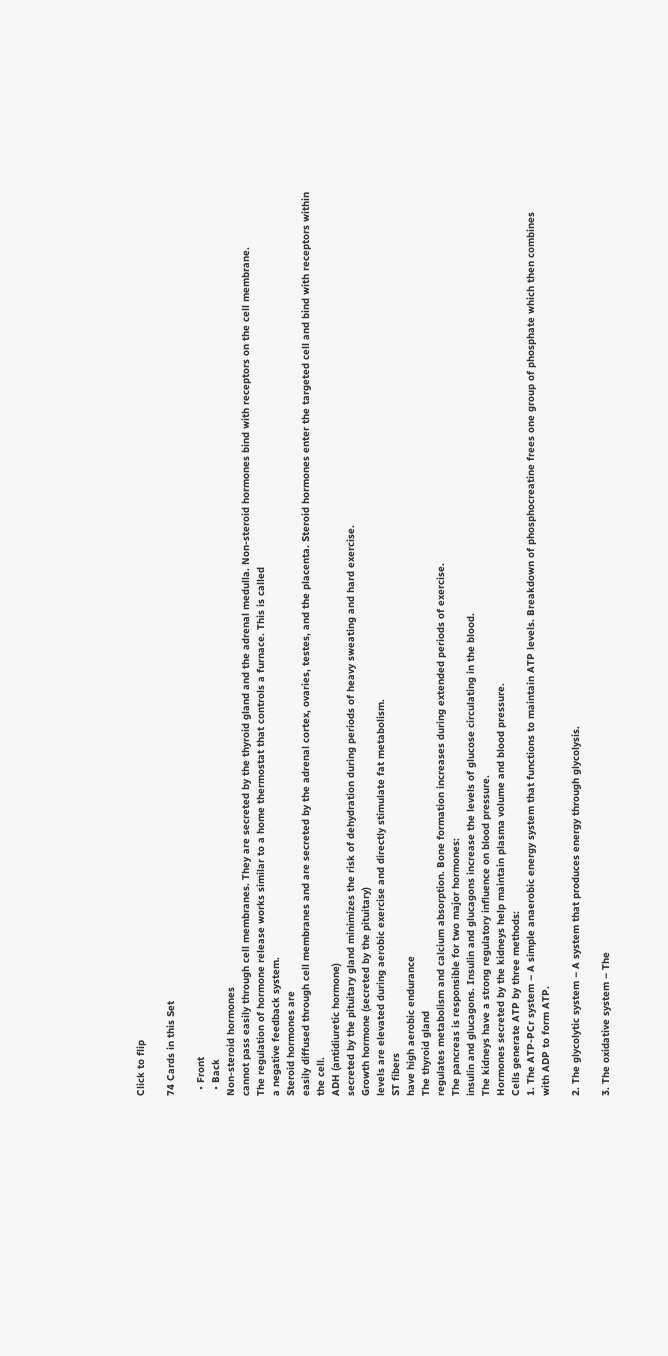Click to flip

74 Cards in this Set

  • Front
  • Back
Non-steroid hormones
cannot pass easily through cell membranes. They are secreted by the thyroid gland and the adrenal medulla. Non-steroid hormones bind with receptors on the cell membrane.
The regulation of hormone release works similar to a home thermostat that controls a furnace. This is called
a negative feedback system.
Steroid hormones are
easily diffused through cell membranes and are secreted by the adrenal cortex, ovaries, testes, and the placenta. Steroid hormones enter the targeted cell and bind with receptors within the cell.
ADH (antidiuretic hormone)
secreted by the pituitary gland minimizes the risk of dehydration during periods of heavy sweating and hard exercise.
Growth hormone (secreted by the pituitary)
levels are elevated during aerobic exercise and directly stimulate fat metabolism.
ST fibers
have high aerobic endurance
The thyroid gland
regulates metabolism and calcium absorption. Bone formation increases during extended periods of exercise.
The pancreas is responsible for two major hormones:
insulin and glucagons. Insulin and glucagons increase the levels of glucose circulating in the blood.
The kidneys have a strong regulatory influence on blood pressure.
Hormones secreted by the kidneys help maintain plasma volume and blood pressure.
Cells generate ATP by three methods:
1. The ATP-PCr system – A simple anaerobic energy system that functions to maintain ATP levels. Breakdown of phosphocreatine frees one group of phosphate which then combines with ADP to form ATP.

2. The glycolytic system – A system that produces energy through glycolysis.

3. The oxidative system – The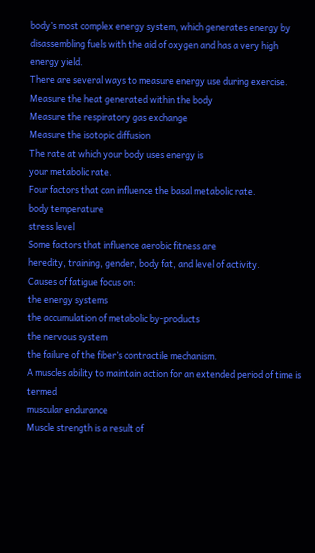body’s most complex energy system, which generates energy by disassembling fuels with the aid of oxygen and has a very high energy yield.
There are several ways to measure energy use during exercise.
Measure the heat generated within the body
Measure the respiratory gas exchange
Measure the isotopic diffusion
The rate at which your body uses energy is
your metabolic rate.
Four factors that can influence the basal metabolic rate.
body temperature
stress level
Some factors that influence aerobic fitness are
heredity, training, gender, body fat, and level of activity.
Causes of fatigue focus on:
the energy systems
the accumulation of metabolic by-products
the nervous system
the failure of the fiber’s contractile mechanism.
A muscles ability to maintain action for an extended period of time is termed
muscular endurance
Muscle strength is a result of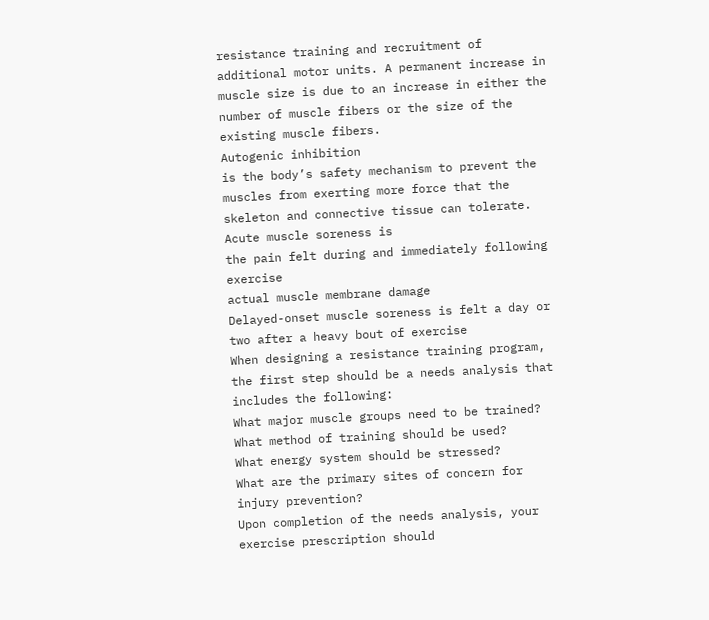resistance training and recruitment of additional motor units. A permanent increase in muscle size is due to an increase in either the number of muscle fibers or the size of the existing muscle fibers.
Autogenic inhibition
is the body’s safety mechanism to prevent the muscles from exerting more force that the skeleton and connective tissue can tolerate.
Acute muscle soreness is
the pain felt during and immediately following exercise
actual muscle membrane damage
Delayed-onset muscle soreness is felt a day or two after a heavy bout of exercise
When designing a resistance training program, the first step should be a needs analysis that includes the following:
What major muscle groups need to be trained?
What method of training should be used?
What energy system should be stressed?
What are the primary sites of concern for injury prevention?
Upon completion of the needs analysis, your exercise prescription should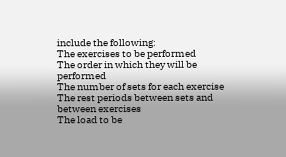include the following:
The exercises to be performed
The order in which they will be performed
The number of sets for each exercise
The rest periods between sets and between exercises
The load to be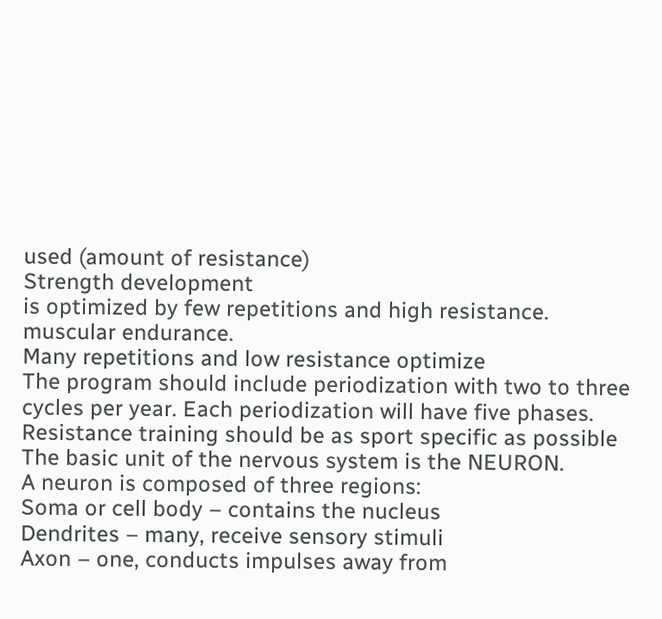used (amount of resistance)
Strength development
is optimized by few repetitions and high resistance.
muscular endurance.
Many repetitions and low resistance optimize
The program should include periodization with two to three cycles per year. Each periodization will have five phases.
Resistance training should be as sport specific as possible
The basic unit of the nervous system is the NEURON.
A neuron is composed of three regions:
Soma or cell body – contains the nucleus
Dendrites – many, receive sensory stimuli
Axon – one, conducts impulses away from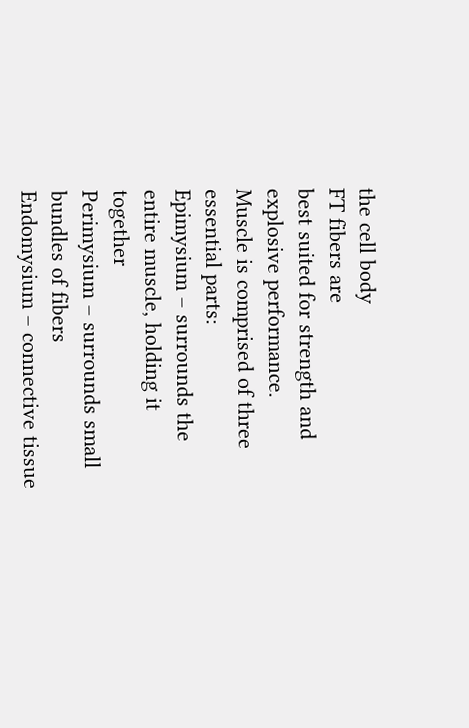the cell body
FT fibers are
best suited for strength and explosive performance.
Muscle is comprised of three essential parts:
Epimysium – surrounds the entire muscle, holding it together
Perimysium – surrounds small bundles of fibers
Endomysium – connective tissue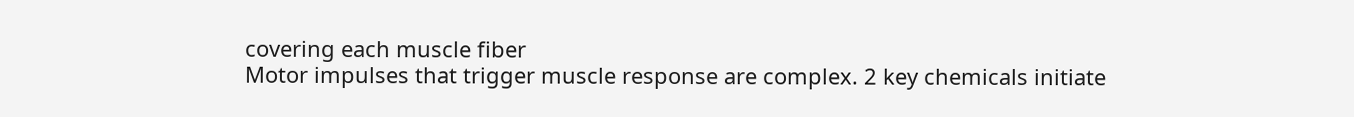covering each muscle fiber
Motor impulses that trigger muscle response are complex. 2 key chemicals initiate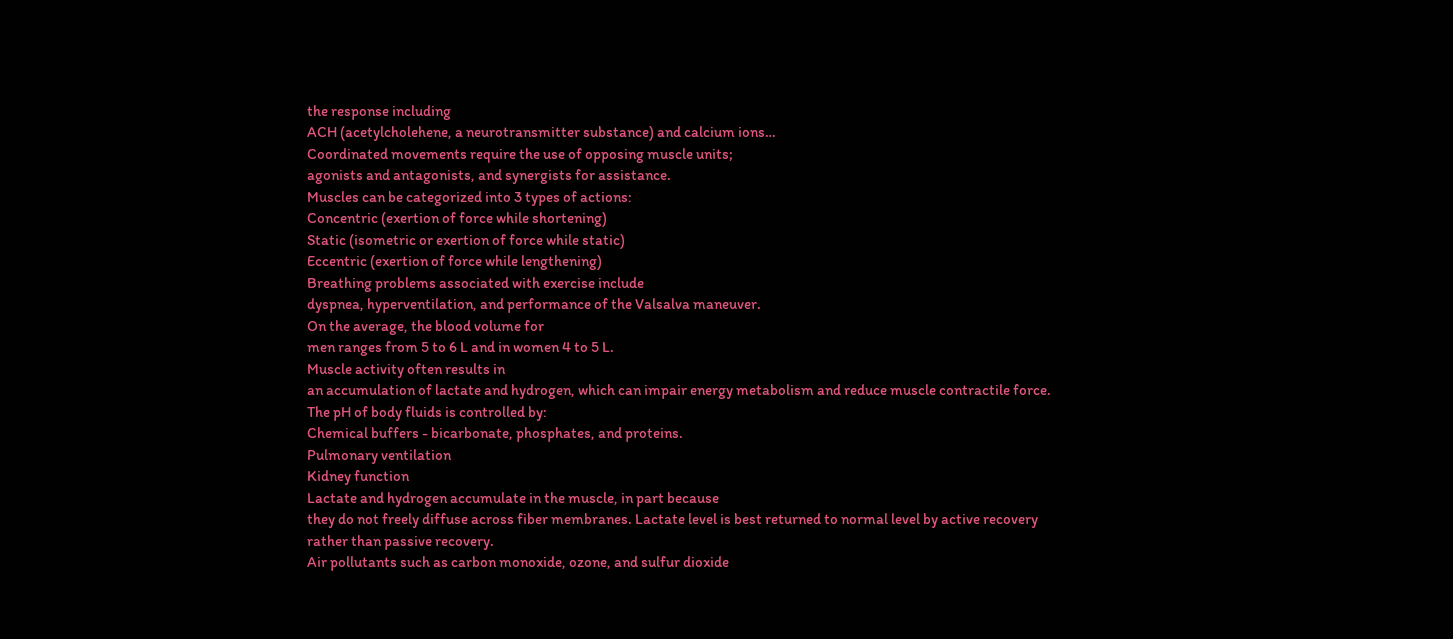the response including
ACH (acetylcholehene, a neurotransmitter substance) and calcium ions…
Coordinated movements require the use of opposing muscle units;
agonists and antagonists, and synergists for assistance.
Muscles can be categorized into 3 types of actions:
Concentric (exertion of force while shortening)
Static (isometric or exertion of force while static)
Eccentric (exertion of force while lengthening)
Breathing problems associated with exercise include
dyspnea, hyperventilation, and performance of the Valsalva maneuver.
On the average, the blood volume for
men ranges from 5 to 6 L and in women 4 to 5 L.
Muscle activity often results in
an accumulation of lactate and hydrogen, which can impair energy metabolism and reduce muscle contractile force.
The pH of body fluids is controlled by:
Chemical buffers - bicarbonate, phosphates, and proteins.
Pulmonary ventilation
Kidney function
Lactate and hydrogen accumulate in the muscle, in part because
they do not freely diffuse across fiber membranes. Lactate level is best returned to normal level by active recovery rather than passive recovery.
Air pollutants such as carbon monoxide, ozone, and sulfur dioxide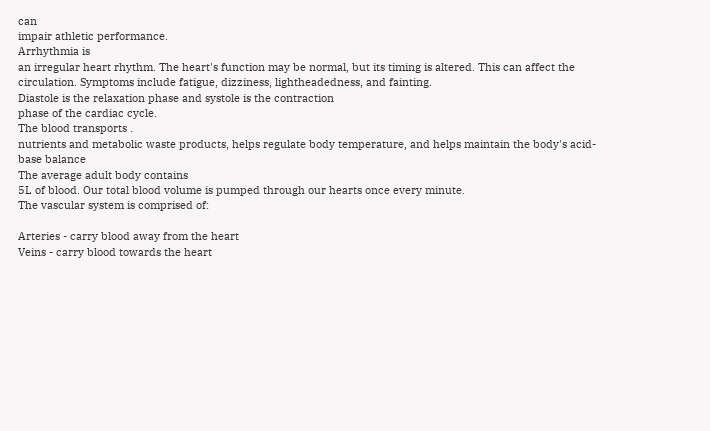can
impair athletic performance.
Arrhythmia is
an irregular heart rhythm. The heart's function may be normal, but its timing is altered. This can affect the circulation. Symptoms include fatigue, dizziness, lightheadedness, and fainting.
Diastole is the relaxation phase and systole is the contraction
phase of the cardiac cycle.
The blood transports .
nutrients and metabolic waste products, helps regulate body temperature, and helps maintain the body's acid-base balance
The average adult body contains
5L of blood. Our total blood volume is pumped through our hearts once every minute.
The vascular system is comprised of:

Arteries - carry blood away from the heart
Veins - carry blood towards the heart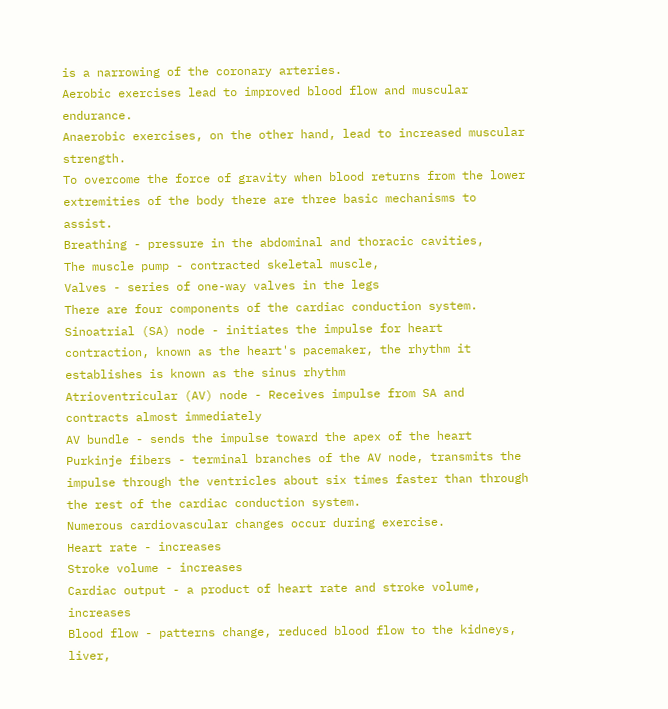is a narrowing of the coronary arteries.
Aerobic exercises lead to improved blood flow and muscular endurance.
Anaerobic exercises, on the other hand, lead to increased muscular strength.
To overcome the force of gravity when blood returns from the lower extremities of the body there are three basic mechanisms to assist.
Breathing - pressure in the abdominal and thoracic cavities,
The muscle pump - contracted skeletal muscle,
Valves - series of one-way valves in the legs
There are four components of the cardiac conduction system.
Sinoatrial (SA) node - initiates the impulse for heart contraction, known as the heart's pacemaker, the rhythm it establishes is known as the sinus rhythm
Atrioventricular (AV) node - Receives impulse from SA and contracts almost immediately
AV bundle - sends the impulse toward the apex of the heart
Purkinje fibers - terminal branches of the AV node, transmits the impulse through the ventricles about six times faster than through the rest of the cardiac conduction system.
Numerous cardiovascular changes occur during exercise.
Heart rate - increases
Stroke volume - increases
Cardiac output - a product of heart rate and stroke volume, increases
Blood flow - patterns change, reduced blood flow to the kidneys, liver,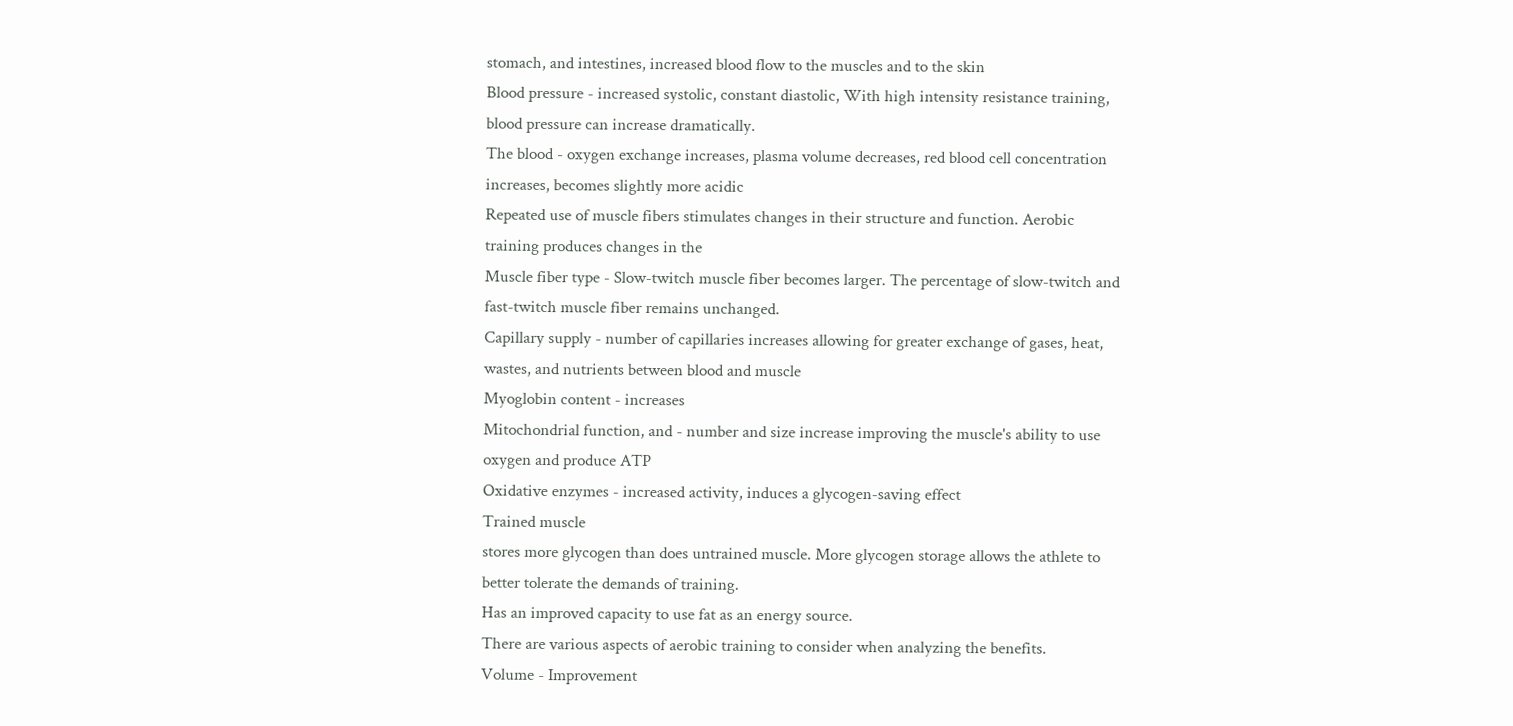stomach, and intestines, increased blood flow to the muscles and to the skin
Blood pressure - increased systolic, constant diastolic, With high intensity resistance training, blood pressure can increase dramatically.
The blood - oxygen exchange increases, plasma volume decreases, red blood cell concentration increases, becomes slightly more acidic
Repeated use of muscle fibers stimulates changes in their structure and function. Aerobic training produces changes in the
Muscle fiber type - Slow-twitch muscle fiber becomes larger. The percentage of slow-twitch and fast-twitch muscle fiber remains unchanged.
Capillary supply - number of capillaries increases allowing for greater exchange of gases, heat, wastes, and nutrients between blood and muscle
Myoglobin content - increases
Mitochondrial function, and - number and size increase improving the muscle's ability to use oxygen and produce ATP
Oxidative enzymes - increased activity, induces a glycogen-saving effect
Trained muscle
stores more glycogen than does untrained muscle. More glycogen storage allows the athlete to better tolerate the demands of training.
Has an improved capacity to use fat as an energy source.
There are various aspects of aerobic training to consider when analyzing the benefits.
Volume - Improvement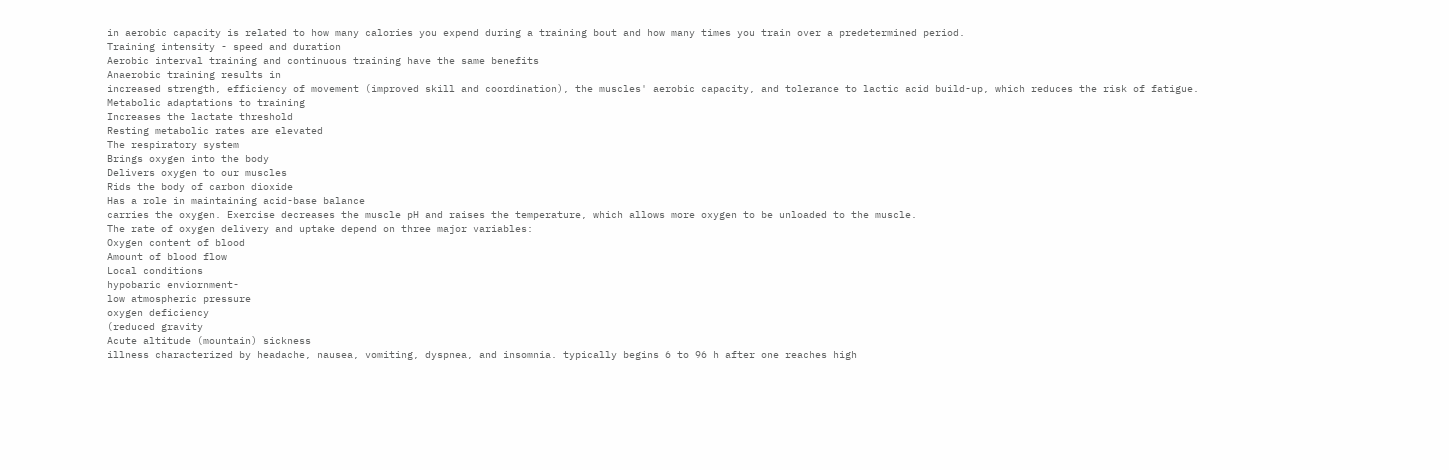in aerobic capacity is related to how many calories you expend during a training bout and how many times you train over a predetermined period.
Training intensity - speed and duration
Aerobic interval training and continuous training have the same benefits
Anaerobic training results in
increased strength, efficiency of movement (improved skill and coordination), the muscles' aerobic capacity, and tolerance to lactic acid build-up, which reduces the risk of fatigue.
Metabolic adaptations to training
Increases the lactate threshold
Resting metabolic rates are elevated
The respiratory system
Brings oxygen into the body
Delivers oxygen to our muscles
Rids the body of carbon dioxide
Has a role in maintaining acid-base balance
carries the oxygen. Exercise decreases the muscle pH and raises the temperature, which allows more oxygen to be unloaded to the muscle.
The rate of oxygen delivery and uptake depend on three major variables:
Oxygen content of blood
Amount of blood flow
Local conditions
hypobaric enviornment-
low atmospheric pressure
oxygen deficiency
(reduced gravity
Acute altitude (mountain) sickness
illness characterized by headache, nausea, vomiting, dyspnea, and insomnia. typically begins 6 to 96 h after one reaches high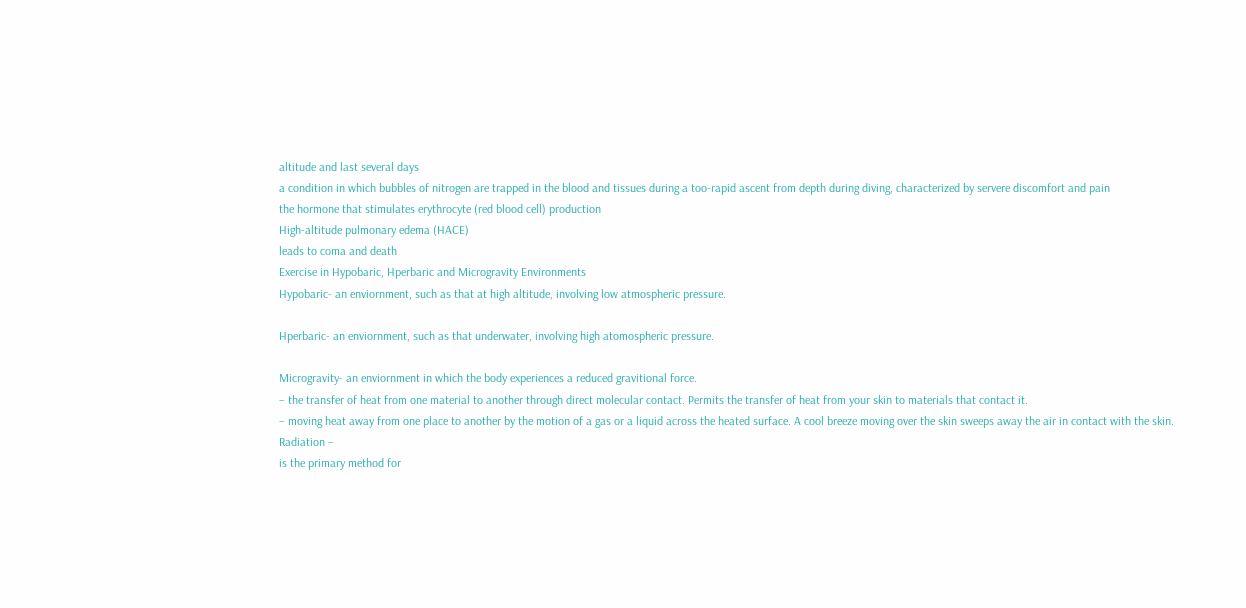altitude and last several days
a condition in which bubbles of nitrogen are trapped in the blood and tissues during a too-rapid ascent from depth during diving, characterized by servere discomfort and pain
the hormone that stimulates erythrocyte (red blood cell) production
High-altitude pulmonary edema (HACE)
leads to coma and death
Exercise in Hypobaric, Hperbaric and Microgravity Environments
Hypobaric- an enviornment, such as that at high altitude, involving low atmospheric pressure.

Hperbaric- an enviornment, such as that underwater, involving high atomospheric pressure.

Microgravity- an enviornment in which the body experiences a reduced gravitional force.
– the transfer of heat from one material to another through direct molecular contact. Permits the transfer of heat from your skin to materials that contact it.
– moving heat away from one place to another by the motion of a gas or a liquid across the heated surface. A cool breeze moving over the skin sweeps away the air in contact with the skin.
Radiation –
is the primary method for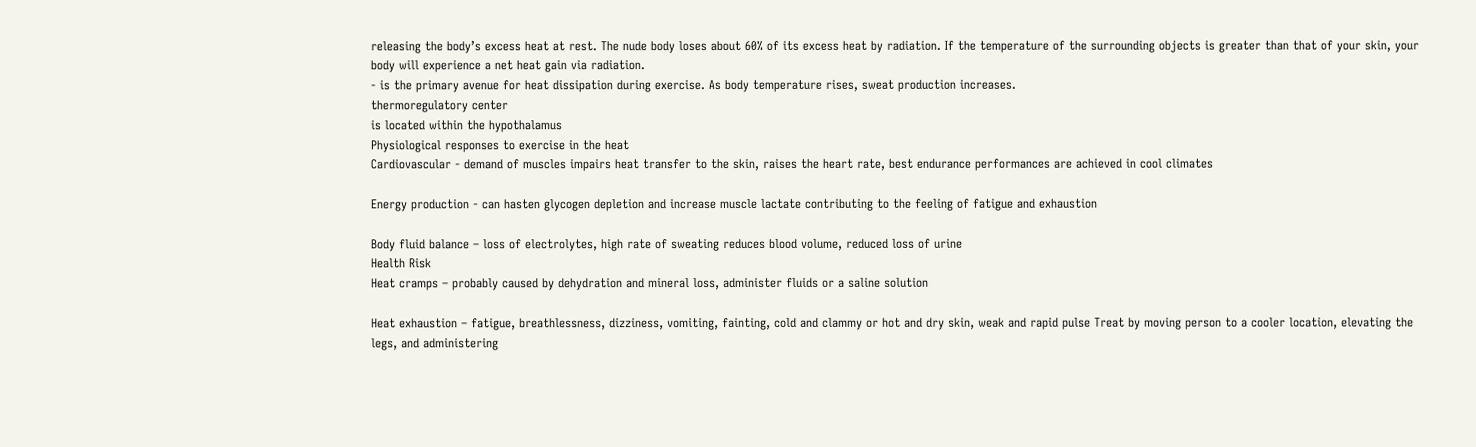releasing the body’s excess heat at rest. The nude body loses about 60% of its excess heat by radiation. If the temperature of the surrounding objects is greater than that of your skin, your body will experience a net heat gain via radiation.
- is the primary avenue for heat dissipation during exercise. As body temperature rises, sweat production increases.
thermoregulatory center
is located within the hypothalamus
Physiological responses to exercise in the heat
Cardiovascular - demand of muscles impairs heat transfer to the skin, raises the heart rate, best endurance performances are achieved in cool climates

Energy production - can hasten glycogen depletion and increase muscle lactate contributing to the feeling of fatigue and exhaustion

Body fluid balance – loss of electrolytes, high rate of sweating reduces blood volume, reduced loss of urine
Health Risk
Heat cramps – probably caused by dehydration and mineral loss, administer fluids or a saline solution

Heat exhaustion – fatigue, breathlessness, dizziness, vomiting, fainting, cold and clammy or hot and dry skin, weak and rapid pulse Treat by moving person to a cooler location, elevating the legs, and administering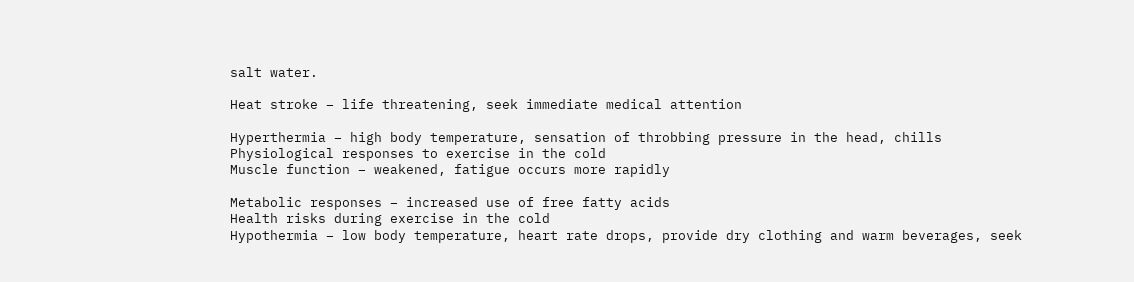salt water.

Heat stroke – life threatening, seek immediate medical attention

Hyperthermia – high body temperature, sensation of throbbing pressure in the head, chills
Physiological responses to exercise in the cold
Muscle function – weakened, fatigue occurs more rapidly

Metabolic responses – increased use of free fatty acids
Health risks during exercise in the cold
Hypothermia – low body temperature, heart rate drops, provide dry clothing and warm beverages, seek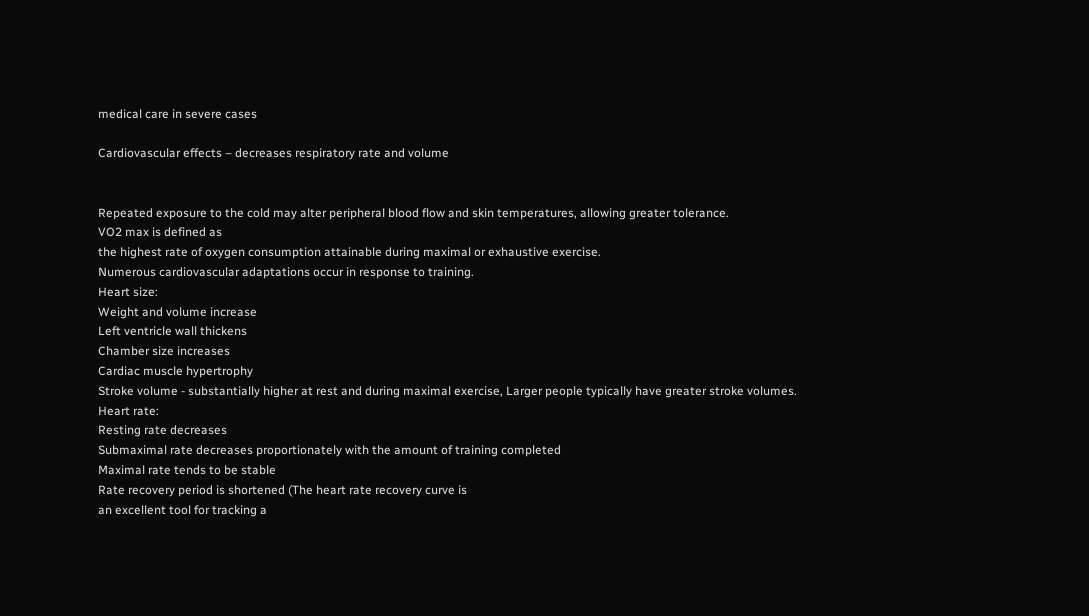medical care in severe cases

Cardiovascular effects – decreases respiratory rate and volume


Repeated exposure to the cold may alter peripheral blood flow and skin temperatures, allowing greater tolerance.
VO2 max is defined as
the highest rate of oxygen consumption attainable during maximal or exhaustive exercise.
Numerous cardiovascular adaptations occur in response to training.
Heart size:
Weight and volume increase
Left ventricle wall thickens
Chamber size increases
Cardiac muscle hypertrophy
Stroke volume - substantially higher at rest and during maximal exercise, Larger people typically have greater stroke volumes.
Heart rate:
Resting rate decreases
Submaximal rate decreases proportionately with the amount of training completed
Maximal rate tends to be stable
Rate recovery period is shortened (The heart rate recovery curve is
an excellent tool for tracking a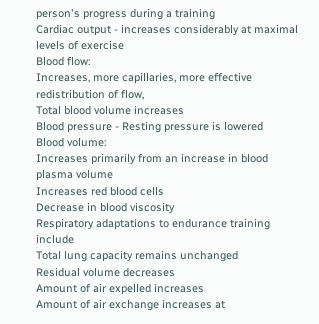person's progress during a training
Cardiac output - increases considerably at maximal levels of exercise
Blood flow:
Increases, more capillaries, more effective redistribution of flow,
Total blood volume increases
Blood pressure - Resting pressure is lowered
Blood volume:
Increases primarily from an increase in blood plasma volume
Increases red blood cells
Decrease in blood viscosity
Respiratory adaptations to endurance training include
Total lung capacity remains unchanged
Residual volume decreases
Amount of air expelled increases
Amount of air exchange increases at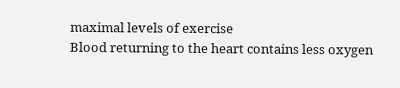maximal levels of exercise
Blood returning to the heart contains less oxygen